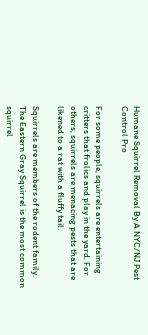Humane Squirrel Removal By A NYC/NJ Pest Control Pro

For some people, squirrels are entertaining critters that frolics and play in the yard. For others, squirrels are menacing pests that are likened to a rat with a fluffy tail.

Squirrels are members of the rodent family. The Eastern Gray Squirrel is the most common squirrel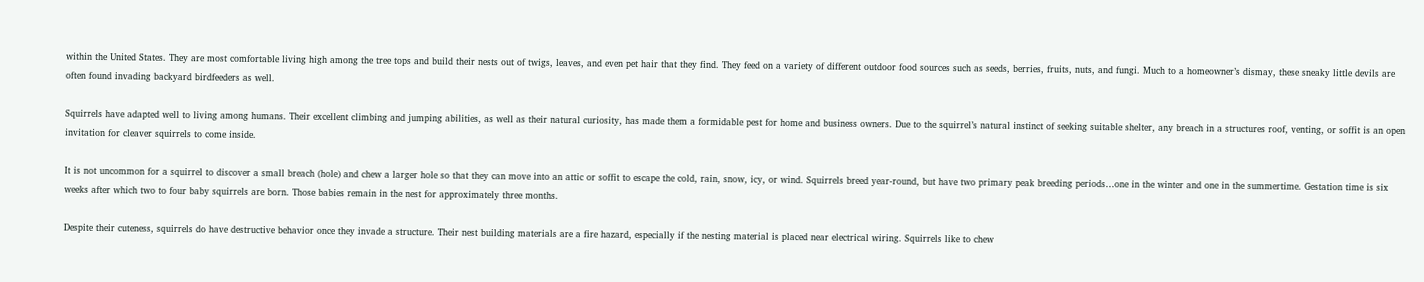within the United States. They are most comfortable living high among the tree tops and build their nests out of twigs, leaves, and even pet hair that they find. They feed on a variety of different outdoor food sources such as seeds, berries, fruits, nuts, and fungi. Much to a homeowner’s dismay, these sneaky little devils are often found invading backyard birdfeeders as well.

Squirrels have adapted well to living among humans. Their excellent climbing and jumping abilities, as well as their natural curiosity, has made them a formidable pest for home and business owners. Due to the squirrel’s natural instinct of seeking suitable shelter, any breach in a structures roof, venting, or soffit is an open invitation for cleaver squirrels to come inside.

It is not uncommon for a squirrel to discover a small breach (hole) and chew a larger hole so that they can move into an attic or soffit to escape the cold, rain, snow, icy, or wind. Squirrels breed year-round, but have two primary peak breeding periods…one in the winter and one in the summertime. Gestation time is six weeks after which two to four baby squirrels are born. Those babies remain in the nest for approximately three months.

Despite their cuteness, squirrels do have destructive behavior once they invade a structure. Their nest building materials are a fire hazard, especially if the nesting material is placed near electrical wiring. Squirrels like to chew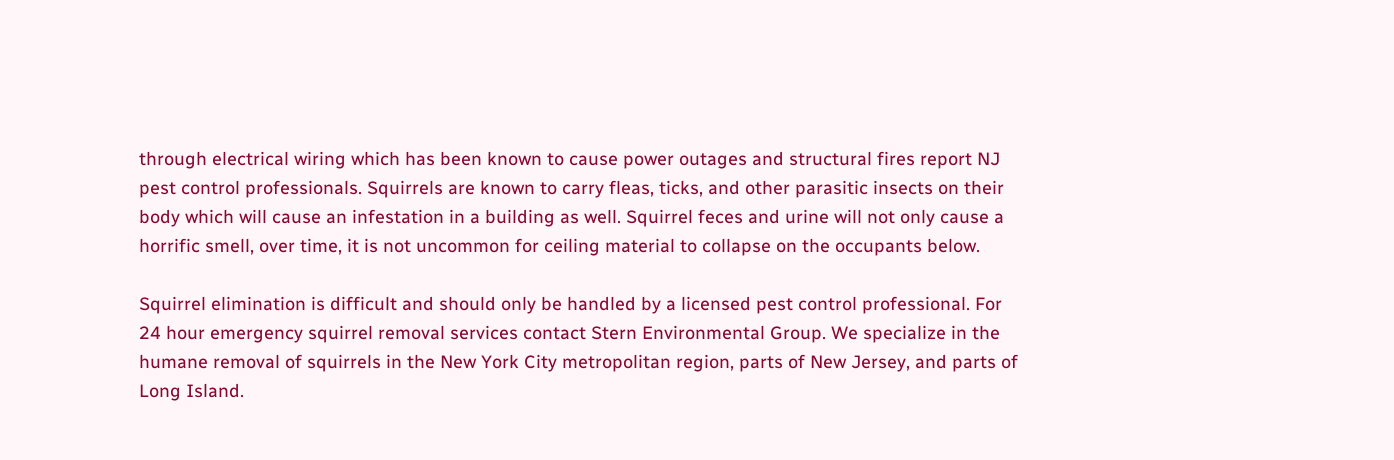through electrical wiring which has been known to cause power outages and structural fires report NJ pest control professionals. Squirrels are known to carry fleas, ticks, and other parasitic insects on their body which will cause an infestation in a building as well. Squirrel feces and urine will not only cause a horrific smell, over time, it is not uncommon for ceiling material to collapse on the occupants below.

Squirrel elimination is difficult and should only be handled by a licensed pest control professional. For 24 hour emergency squirrel removal services contact Stern Environmental Group. We specialize in the humane removal of squirrels in the New York City metropolitan region, parts of New Jersey, and parts of Long Island.